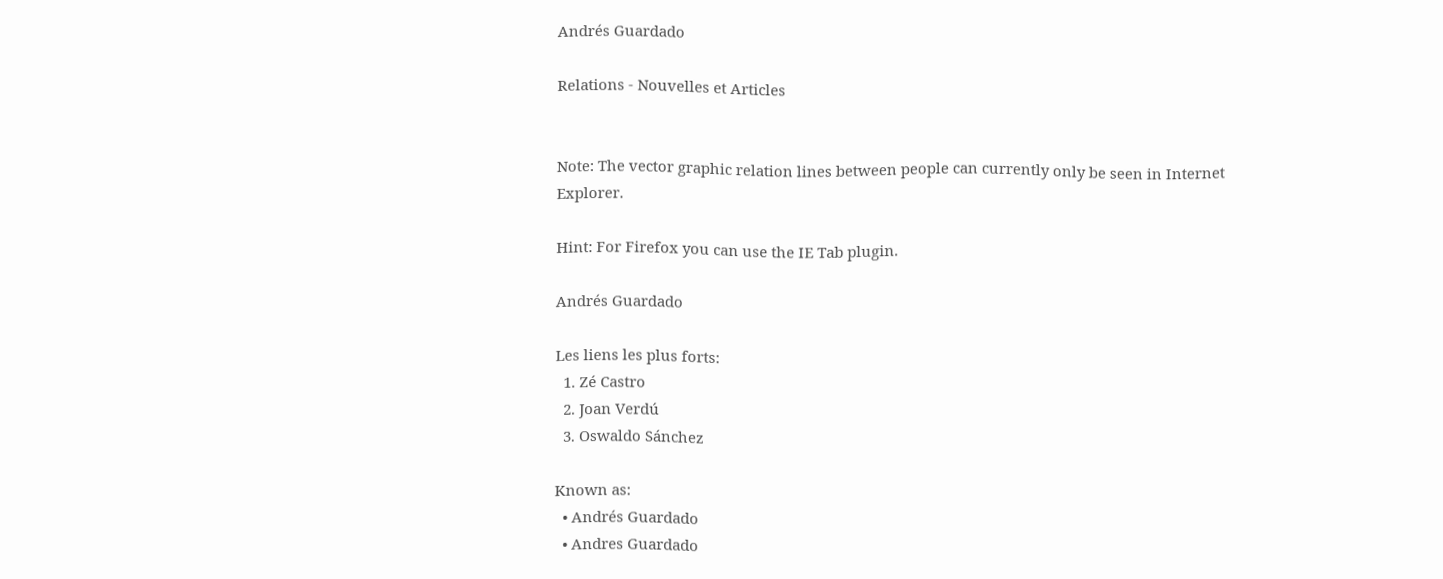Andrés Guardado

Relations - Nouvelles et Articles


Note: The vector graphic relation lines between people can currently only be seen in Internet Explorer.

Hint: For Firefox you can use the IE Tab plugin.

Andrés Guardado

Les liens les plus forts:
  1. Zé Castro
  2. Joan Verdú
  3. Oswaldo Sánchez

Known as:
  • Andrés Guardado
  • Andres Guardado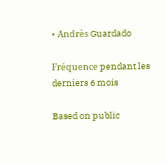• Andrès Guardado

Fréquence pendant les derniers 6 mois

Based on public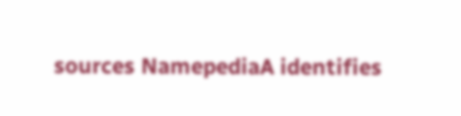sources NamepediaA identifies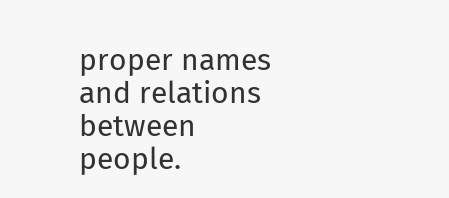proper names and relations between people.